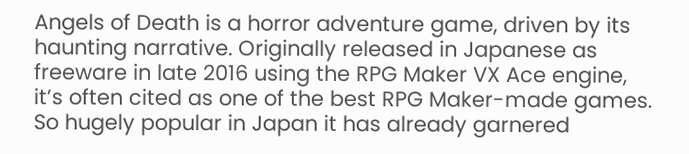Angels of Death is a horror adventure game, driven by its haunting narrative. Originally released in Japanese as freeware in late 2016 using the RPG Maker VX Ace engine, it’s often cited as one of the best RPG Maker-made games. So hugely popular in Japan it has already garnered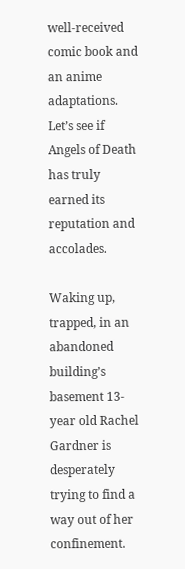well-received comic book and an anime adaptations. Let’s see if Angels of Death has truly earned its reputation and accolades.

Waking up, trapped, in an abandoned building’s basement 13-year old Rachel Gardner is desperately trying to find a way out of her confinement.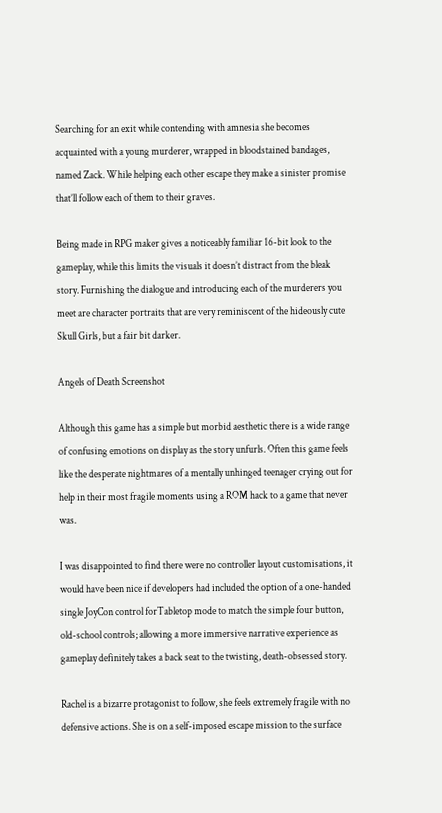Searching for an exit while contending with amnesia she becomes acquainted with a young murderer, wrapped in bloodstained bandages, named Zack. While helping each other escape they make a sinister promise that’ll follow each of them to their graves.

Being made in RPG maker gives a noticeably familiar 16-bit look to the gameplay, while this limits the visuals it doesn’t distract from the bleak story. Furnishing the dialogue and introducing each of the murderers you meet are character portraits that are very reminiscent of the hideously cute Skull Girls, but a fair bit darker.

Angels of Death Screenshot

Although this game has a simple but morbid aesthetic there is a wide range of confusing emotions on display as the story unfurls. Often this game feels like the desperate nightmares of a mentally unhinged teenager crying out for help in their most fragile moments using a ROM hack to a game that never was.

I was disappointed to find there were no controller layout customisations, it would have been nice if developers had included the option of a one-handed single JoyCon control forTabletop mode to match the simple four button, old-school controls; allowing a more immersive narrative experience as gameplay definitely takes a back seat to the twisting, death-obsessed story.

Rachel is a bizarre protagonist to follow, she feels extremely fragile with no defensive actions. She is on a self-imposed escape mission to the surface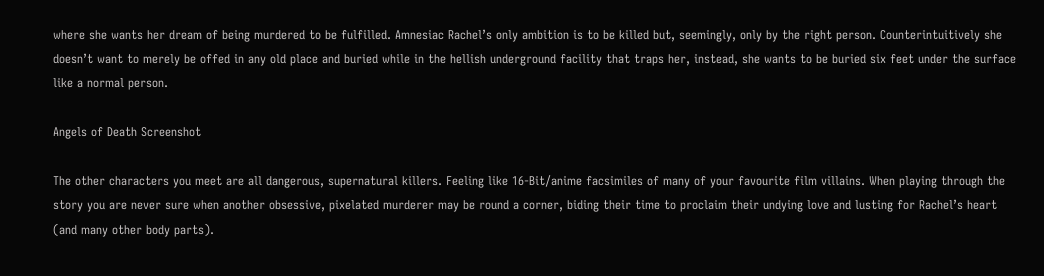where she wants her dream of being murdered to be fulfilled. Amnesiac Rachel’s only ambition is to be killed but, seemingly, only by the right person. Counterintuitively she doesn’t want to merely be offed in any old place and buried while in the hellish underground facility that traps her, instead, she wants to be buried six feet under the surface like a normal person.

Angels of Death Screenshot

The other characters you meet are all dangerous, supernatural killers. Feeling like 16-Bit/anime facsimiles of many of your favourite film villains. When playing through the story you are never sure when another obsessive, pixelated murderer may be round a corner, biding their time to proclaim their undying love and lusting for Rachel’s heart (and many other body parts).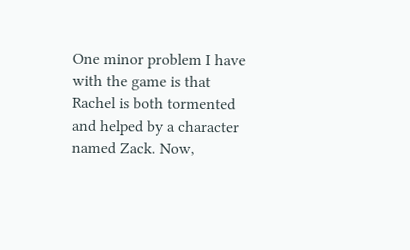One minor problem I have with the game is that Rachel is both tormented and helped by a character named Zack. Now,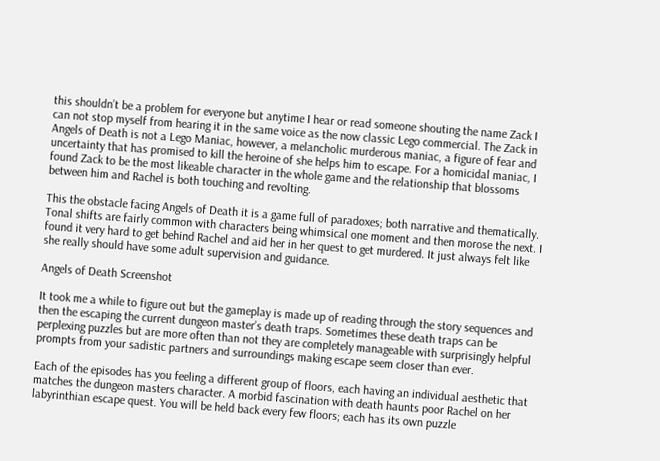this shouldn’t be a problem for everyone but anytime I hear or read someone shouting the name Zack I can not stop myself from hearing it in the same voice as the now classic Lego commercial. The Zack in Angels of Death is not a Lego Maniac, however, a melancholic murderous maniac, a figure of fear and uncertainty that has promised to kill the heroine of she helps him to escape. For a homicidal maniac, I found Zack to be the most likeable character in the whole game and the relationship that blossoms between him and Rachel is both touching and revolting.

This the obstacle facing Angels of Death it is a game full of paradoxes; both narrative and thematically. Tonal shifts are fairly common with characters being whimsical one moment and then morose the next. I found it very hard to get behind Rachel and aid her in her quest to get murdered. It just always felt like she really should have some adult supervision and guidance.

Angels of Death Screenshot

It took me a while to figure out but the gameplay is made up of reading through the story sequences and then the escaping the current dungeon master’s death traps. Sometimes these death traps can be perplexing puzzles but are more often than not they are completely manageable with surprisingly helpful prompts from your sadistic partners and surroundings making escape seem closer than ever.

Each of the episodes has you feeling a different group of floors, each having an individual aesthetic that matches the dungeon masters character. A morbid fascination with death haunts poor Rachel on her labyrinthian escape quest. You will be held back every few floors; each has its own puzzle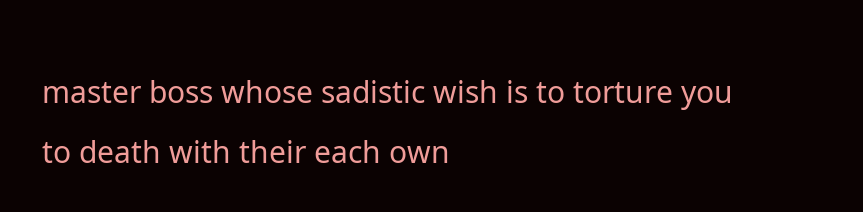master boss whose sadistic wish is to torture you to death with their each own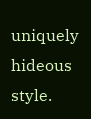uniquely hideous style.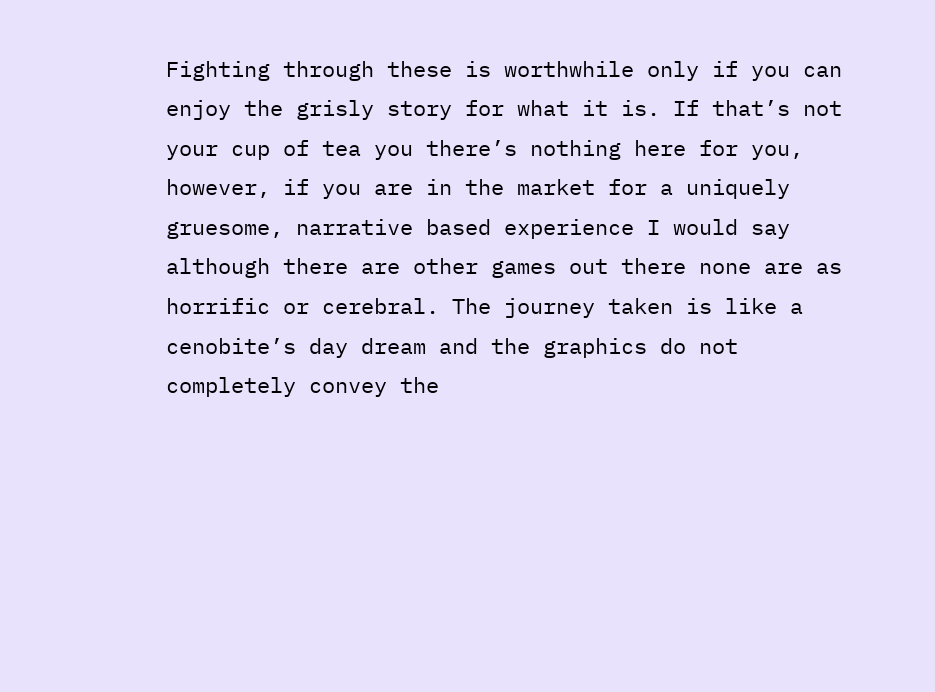Fighting through these is worthwhile only if you can enjoy the grisly story for what it is. If that’s not your cup of tea you there’s nothing here for you, however, if you are in the market for a uniquely gruesome, narrative based experience I would say although there are other games out there none are as horrific or cerebral. The journey taken is like a cenobite’s day dream and the graphics do not completely convey the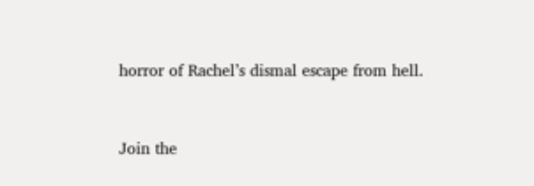horror of Rachel’s dismal escape from hell.


Join the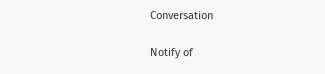Conversation

Notify of